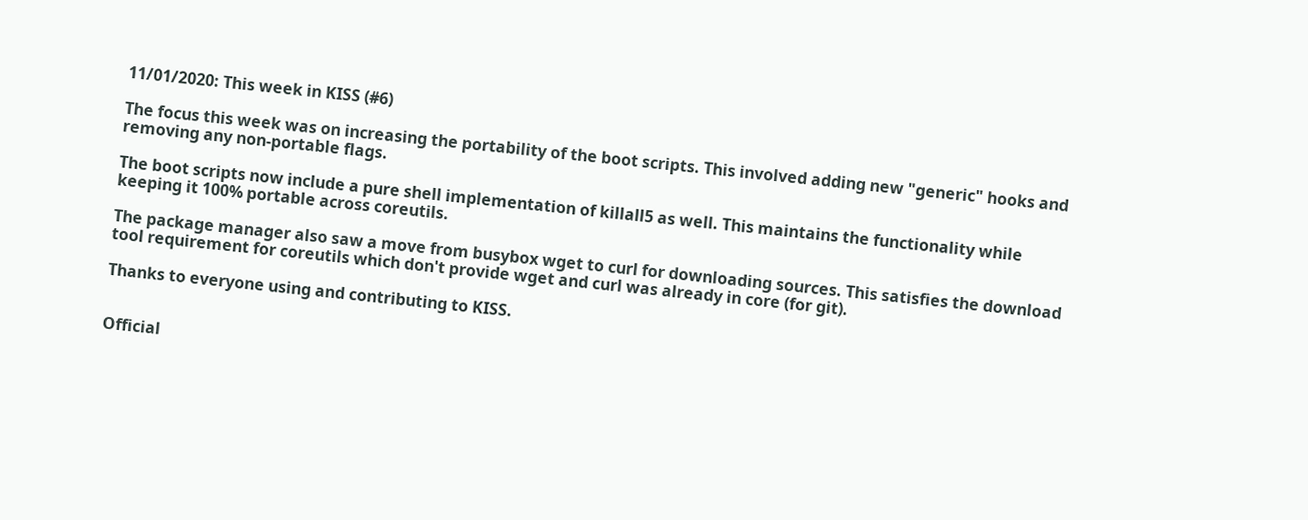11/01/2020: This week in KISS (#6)

The focus this week was on increasing the portability of the boot scripts. This involved adding new "generic" hooks and removing any non-portable flags.

The boot scripts now include a pure shell implementation of killall5 as well. This maintains the functionality while keeping it 100% portable across coreutils.

The package manager also saw a move from busybox wget to curl for downloading sources. This satisfies the download tool requirement for coreutils which don't provide wget and curl was already in core (for git).

Thanks to everyone using and contributing to KISS.


Official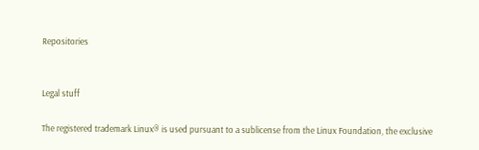Repositories


Legal stuff

The registered trademark Linux® is used pursuant to a sublicense from the Linux Foundation, the exclusive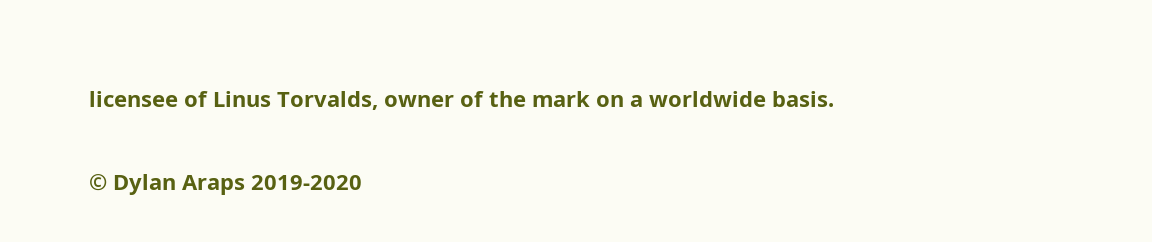licensee of Linus Torvalds, owner of the mark on a worldwide basis.

© Dylan Araps 2019-2020